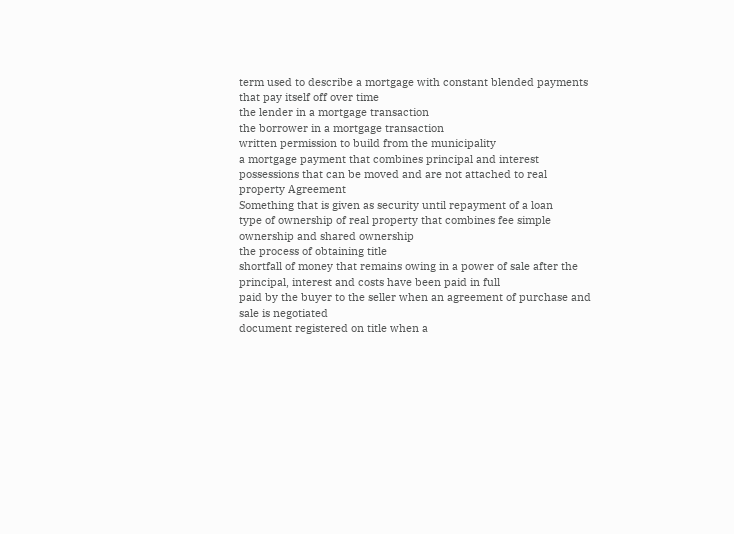term used to describe a mortgage with constant blended payments that pay itself off over time
the lender in a mortgage transaction
the borrower in a mortgage transaction
written permission to build from the municipality
a mortgage payment that combines principal and interest
possessions that can be moved and are not attached to real property Agreement
Something that is given as security until repayment of a loan
type of ownership of real property that combines fee simple ownership and shared ownership
the process of obtaining title
shortfall of money that remains owing in a power of sale after the principal, interest and costs have been paid in full
paid by the buyer to the seller when an agreement of purchase and sale is negotiated
document registered on title when a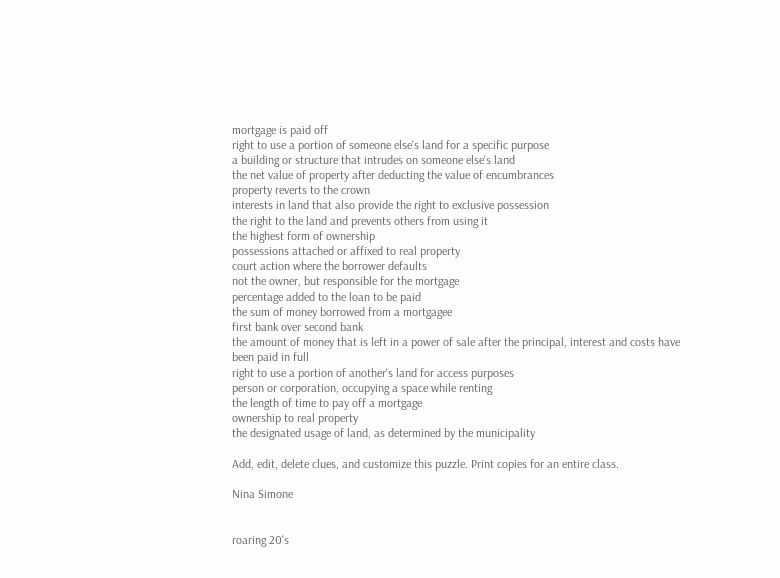mortgage is paid off
right to use a portion of someone else's land for a specific purpose
a building or structure that intrudes on someone else's land
the net value of property after deducting the value of encumbrances
property reverts to the crown
interests in land that also provide the right to exclusive possession
the right to the land and prevents others from using it
the highest form of ownership
possessions attached or affixed to real property
court action where the borrower defaults
not the owner, but responsible for the mortgage
percentage added to the loan to be paid
the sum of money borrowed from a mortgagee
first bank over second bank
the amount of money that is left in a power of sale after the principal, interest and costs have been paid in full
right to use a portion of another's land for access purposes
person or corporation, occupying a space while renting
the length of time to pay off a mortgage
ownership to real property
the designated usage of land, as determined by the municipality

Add, edit, delete clues, and customize this puzzle. Print copies for an entire class.

Nina Simone


roaring 20's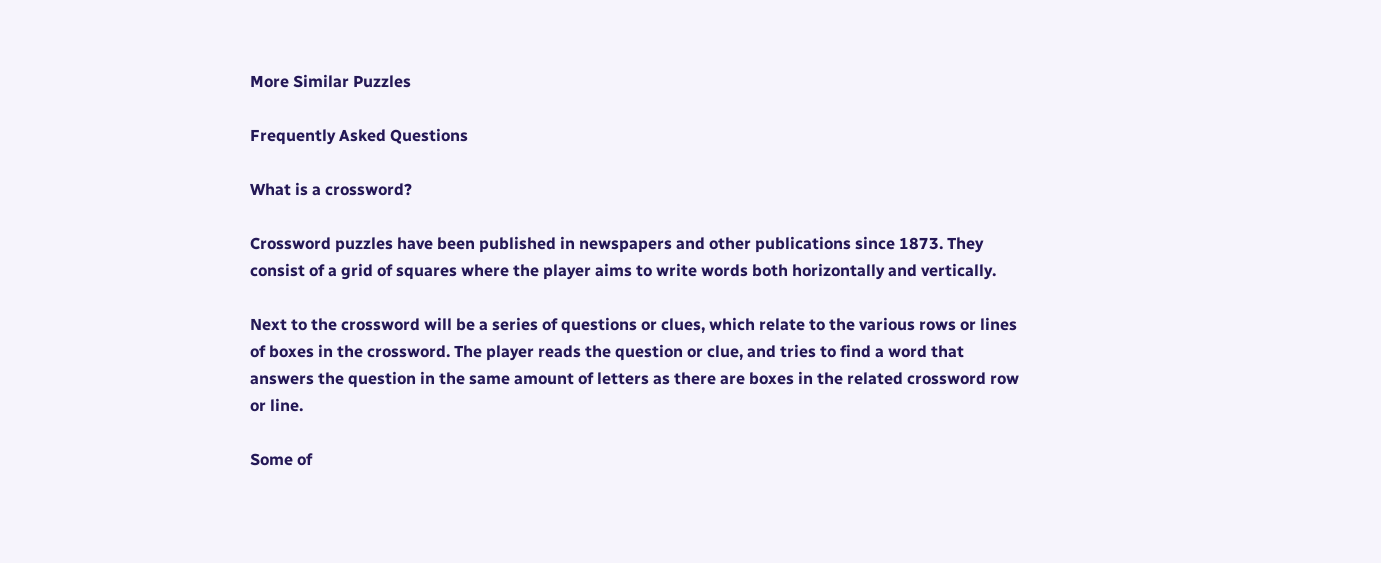More Similar Puzzles

Frequently Asked Questions

What is a crossword?

Crossword puzzles have been published in newspapers and other publications since 1873. They consist of a grid of squares where the player aims to write words both horizontally and vertically.

Next to the crossword will be a series of questions or clues, which relate to the various rows or lines of boxes in the crossword. The player reads the question or clue, and tries to find a word that answers the question in the same amount of letters as there are boxes in the related crossword row or line.

Some of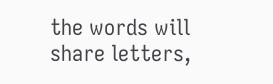the words will share letters,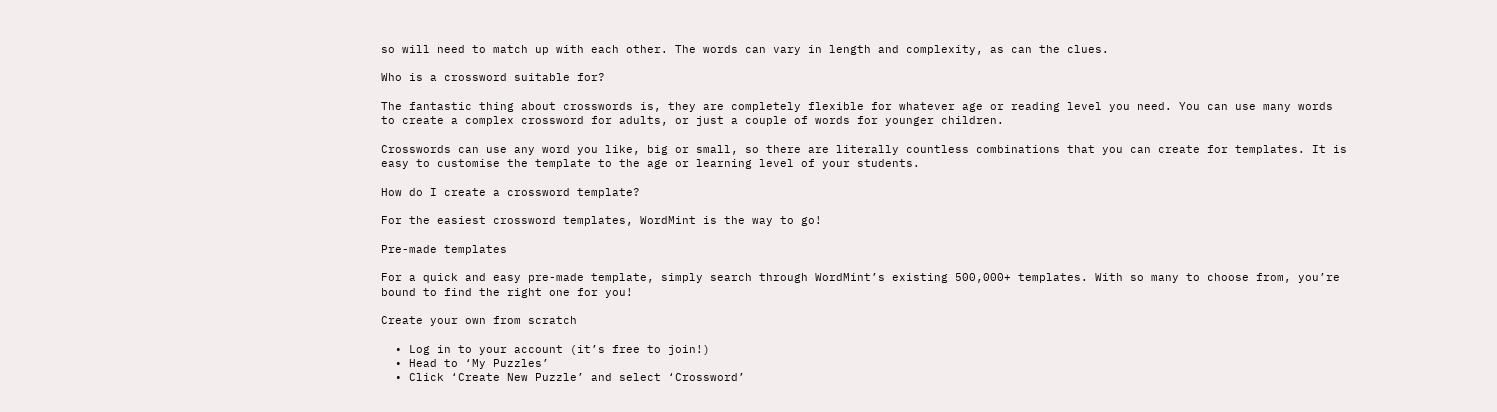so will need to match up with each other. The words can vary in length and complexity, as can the clues.

Who is a crossword suitable for?

The fantastic thing about crosswords is, they are completely flexible for whatever age or reading level you need. You can use many words to create a complex crossword for adults, or just a couple of words for younger children.

Crosswords can use any word you like, big or small, so there are literally countless combinations that you can create for templates. It is easy to customise the template to the age or learning level of your students.

How do I create a crossword template?

For the easiest crossword templates, WordMint is the way to go!

Pre-made templates

For a quick and easy pre-made template, simply search through WordMint’s existing 500,000+ templates. With so many to choose from, you’re bound to find the right one for you!

Create your own from scratch

  • Log in to your account (it’s free to join!)
  • Head to ‘My Puzzles’
  • Click ‘Create New Puzzle’ and select ‘Crossword’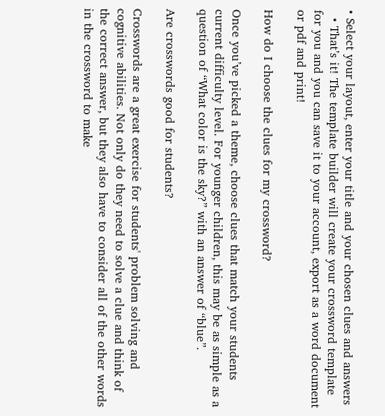• Select your layout, enter your title and your chosen clues and answers
  • That’s it! The template builder will create your crossword template for you and you can save it to your account, export as a word document or pdf and print!

How do I choose the clues for my crossword?

Once you’ve picked a theme, choose clues that match your students current difficulty level. For younger children, this may be as simple as a question of “What color is the sky?” with an answer of “blue”.

Are crosswords good for students?

Crosswords are a great exercise for students' problem solving and cognitive abilities. Not only do they need to solve a clue and think of the correct answer, but they also have to consider all of the other words in the crossword to make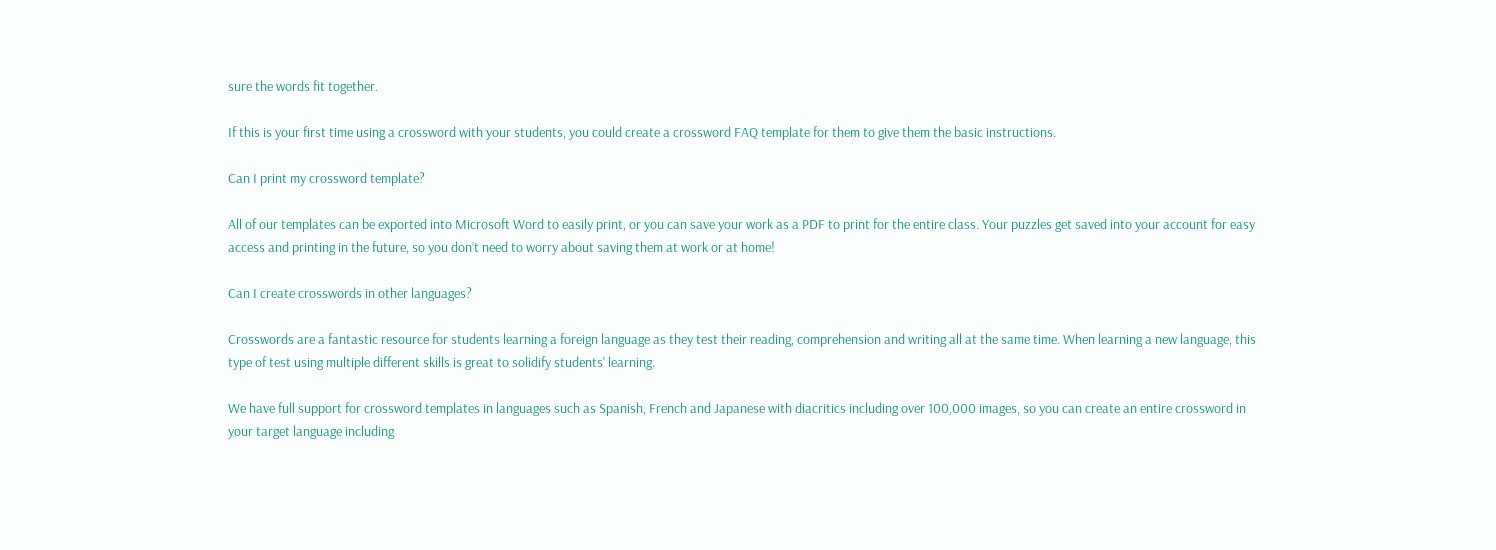sure the words fit together.

If this is your first time using a crossword with your students, you could create a crossword FAQ template for them to give them the basic instructions.

Can I print my crossword template?

All of our templates can be exported into Microsoft Word to easily print, or you can save your work as a PDF to print for the entire class. Your puzzles get saved into your account for easy access and printing in the future, so you don’t need to worry about saving them at work or at home!

Can I create crosswords in other languages?

Crosswords are a fantastic resource for students learning a foreign language as they test their reading, comprehension and writing all at the same time. When learning a new language, this type of test using multiple different skills is great to solidify students' learning.

We have full support for crossword templates in languages such as Spanish, French and Japanese with diacritics including over 100,000 images, so you can create an entire crossword in your target language including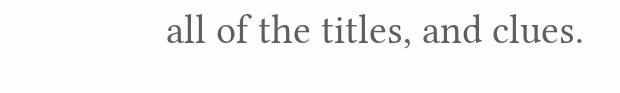all of the titles, and clues.